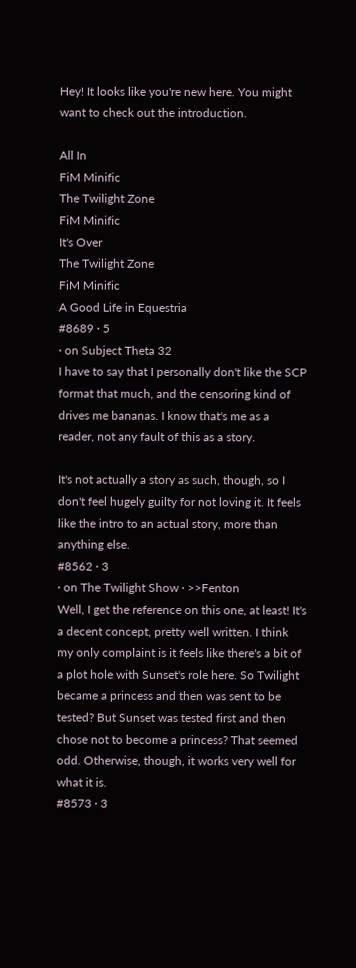Hey! It looks like you're new here. You might want to check out the introduction.

All In
FiM Minific
The Twilight Zone
FiM Minific
It's Over
The Twilight Zone
FiM Minific
A Good Life in Equestria
#8689 · 5
· on Subject Theta 32
I have to say that I personally don't like the SCP format that much, and the censoring kind of drives me bananas. I know that's me as a reader, not any fault of this as a story.

It's not actually a story as such, though, so I don't feel hugely guilty for not loving it. It feels like the intro to an actual story, more than anything else.
#8562 · 3
· on The Twilight Show · >>Fenton
Well, I get the reference on this one, at least! It's a decent concept, pretty well written. I think my only complaint is it feels like there's a bit of a plot hole with Sunset's role here. So Twilight became a princess and then was sent to be tested? But Sunset was tested first and then chose not to become a princess? That seemed odd. Otherwise, though, it works very well for what it is.
#8573 · 3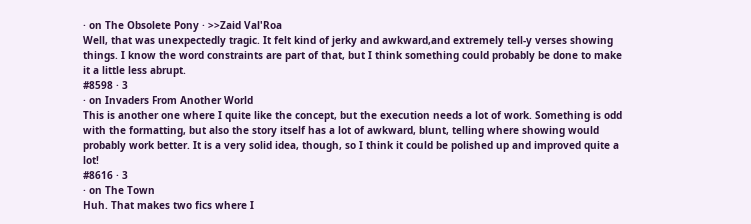· on The Obsolete Pony · >>Zaid Val'Roa
Well, that was unexpectedly tragic. It felt kind of jerky and awkward,and extremely tell-y verses showing things. I know the word constraints are part of that, but I think something could probably be done to make it a little less abrupt.
#8598 · 3
· on Invaders From Another World
This is another one where I quite like the concept, but the execution needs a lot of work. Something is odd with the formatting, but also the story itself has a lot of awkward, blunt, telling where showing would probably work better. It is a very solid idea, though, so I think it could be polished up and improved quite a lot!
#8616 · 3
· on The Town
Huh. That makes two fics where I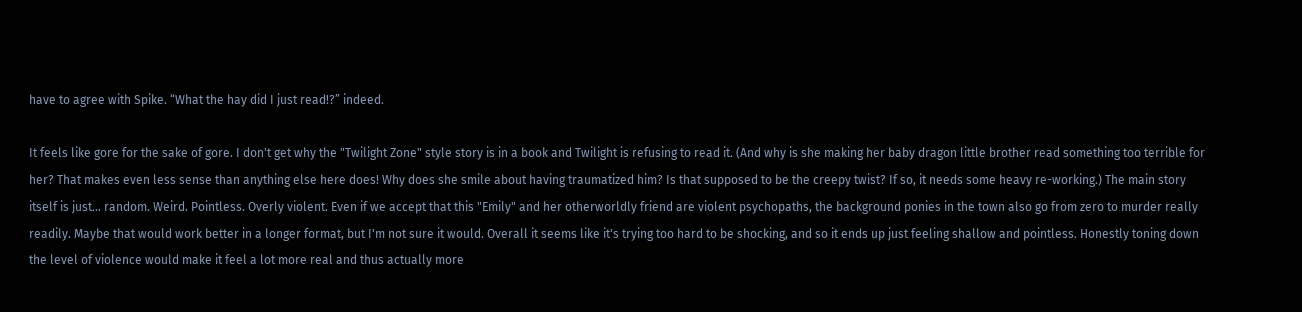have to agree with Spike. “What the hay did I just read!?” indeed.

It feels like gore for the sake of gore. I don't get why the "Twilight Zone" style story is in a book and Twilight is refusing to read it. (And why is she making her baby dragon little brother read something too terrible for her? That makes even less sense than anything else here does! Why does she smile about having traumatized him? Is that supposed to be the creepy twist? If so, it needs some heavy re-working.) The main story itself is just... random. Weird. Pointless. Overly violent. Even if we accept that this "Emily" and her otherworldly friend are violent psychopaths, the background ponies in the town also go from zero to murder really readily. Maybe that would work better in a longer format, but I'm not sure it would. Overall it seems like it's trying too hard to be shocking, and so it ends up just feeling shallow and pointless. Honestly toning down the level of violence would make it feel a lot more real and thus actually more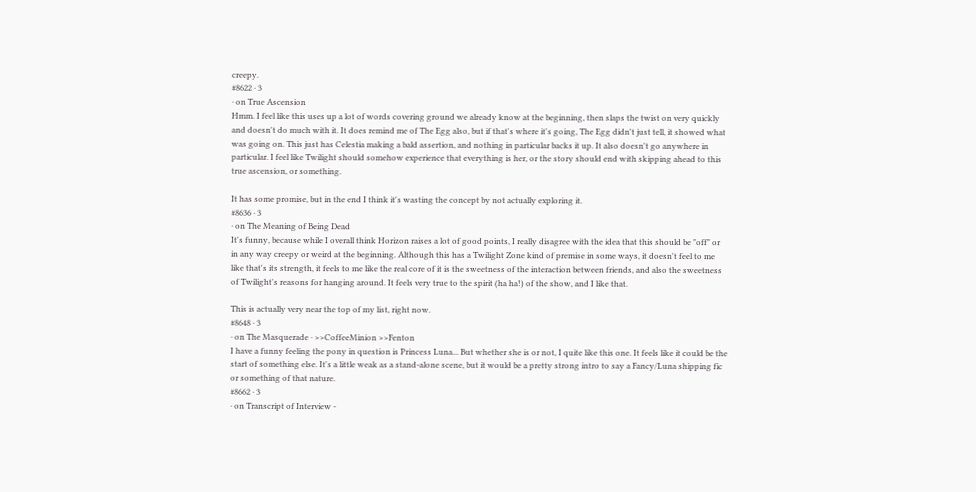creepy.
#8622 · 3
· on True Ascension
Hmm. I feel like this uses up a lot of words covering ground we already know at the beginning, then slaps the twist on very quickly and doesn't do much with it. It does remind me of The Egg also, but if that's where it's going, The Egg didn't just tell, it showed what was going on. This just has Celestia making a bald assertion, and nothing in particular backs it up. It also doesn't go anywhere in particular. I feel like Twilight should somehow experience that everything is her, or the story should end with skipping ahead to this true ascension, or something.

It has some promise, but in the end I think it's wasting the concept by not actually exploring it.
#8636 · 3
· on The Meaning of Being Dead
It's funny, because while I overall think Horizon raises a lot of good points, I really disagree with the idea that this should be "off" or in any way creepy or weird at the beginning. Although this has a Twilight Zone kind of premise in some ways, it doesn't feel to me like that's its strength, it feels to me like the real core of it is the sweetness of the interaction between friends, and also the sweetness of Twilight's reasons for hanging around. It feels very true to the spirit (ha ha!) of the show, and I like that.

This is actually very near the top of my list, right now.
#8648 · 3
· on The Masquerade · >>CoffeeMinion >>Fenton
I have a funny feeling the pony in question is Princess Luna... But whether she is or not, I quite like this one. It feels like it could be the start of something else. It's a little weak as a stand-alone scene, but it would be a pretty strong intro to say a Fancy/Luna shipping fic or something of that nature.
#8662 · 3
· on Transcript of Interview -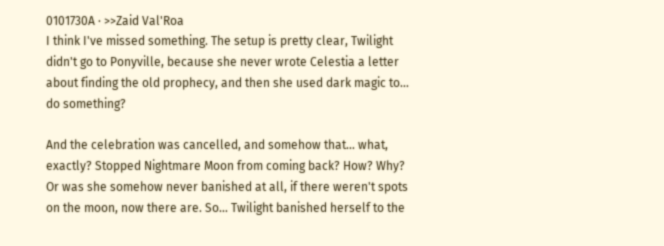0101730A · >>Zaid Val'Roa
I think I've missed something. The setup is pretty clear, Twilight didn't go to Ponyville, because she never wrote Celestia a letter about finding the old prophecy, and then she used dark magic to... do something?

And the celebration was cancelled, and somehow that... what, exactly? Stopped Nightmare Moon from coming back? How? Why? Or was she somehow never banished at all, if there weren't spots on the moon, now there are. So... Twilight banished herself to the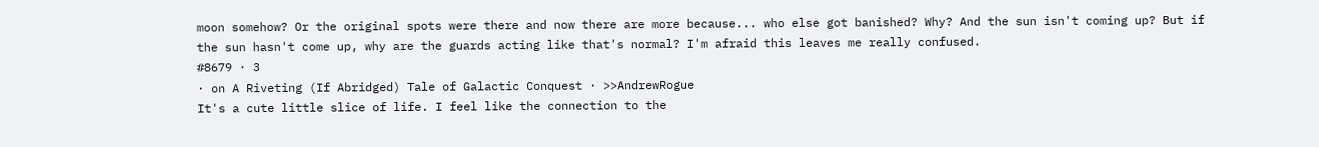moon somehow? Or the original spots were there and now there are more because... who else got banished? Why? And the sun isn't coming up? But if the sun hasn't come up, why are the guards acting like that's normal? I'm afraid this leaves me really confused.
#8679 · 3
· on A Riveting (If Abridged) Tale of Galactic Conquest · >>AndrewRogue
It's a cute little slice of life. I feel like the connection to the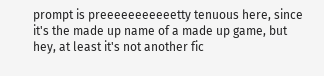prompt is preeeeeeeeeeetty tenuous here, since it's the made up name of a made up game, but hey, at least it's not another fic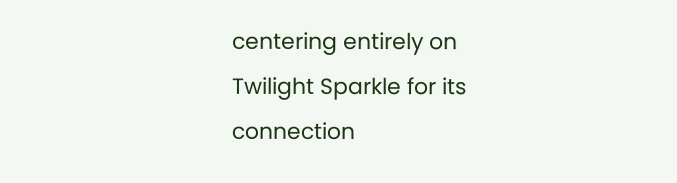centering entirely on Twilight Sparkle for its connection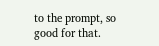to the prompt, so good for that.